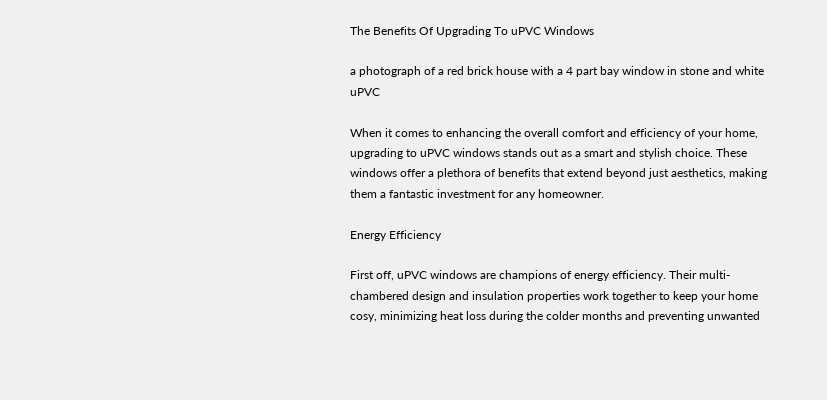The Benefits Of Upgrading To uPVC Windows

a photograph of a red brick house with a 4 part bay window in stone and white uPVC

When it comes to enhancing the overall comfort and efficiency of your home, upgrading to uPVC windows stands out as a smart and stylish choice. These windows offer a plethora of benefits that extend beyond just aesthetics, making them a fantastic investment for any homeowner.

Energy Efficiency

First off, uPVC windows are champions of energy efficiency. Their multi-chambered design and insulation properties work together to keep your home cosy, minimizing heat loss during the colder months and preventing unwanted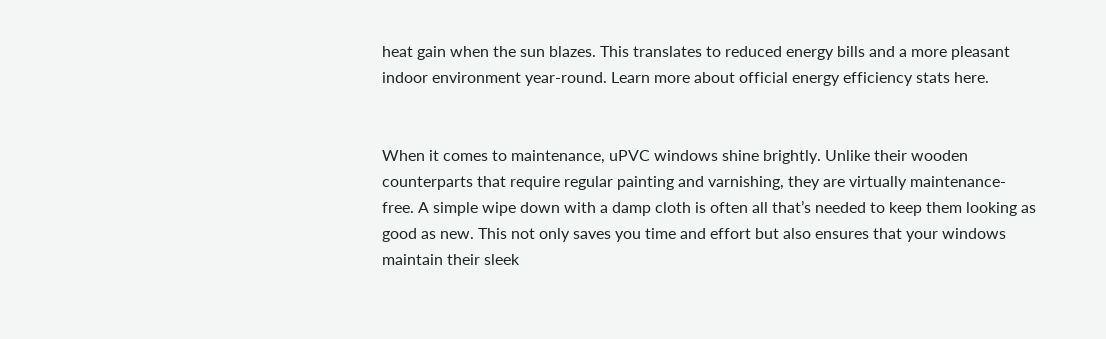heat gain when the sun blazes. This translates to reduced energy bills and a more pleasant indoor environment year-round. Learn more about official energy efficiency stats here.


When it comes to maintenance, uPVC windows shine brightly. Unlike their wooden counterparts that require regular painting and varnishing, they are virtually maintenance-free. A simple wipe down with a damp cloth is often all that’s needed to keep them looking as good as new. This not only saves you time and effort but also ensures that your windows maintain their sleek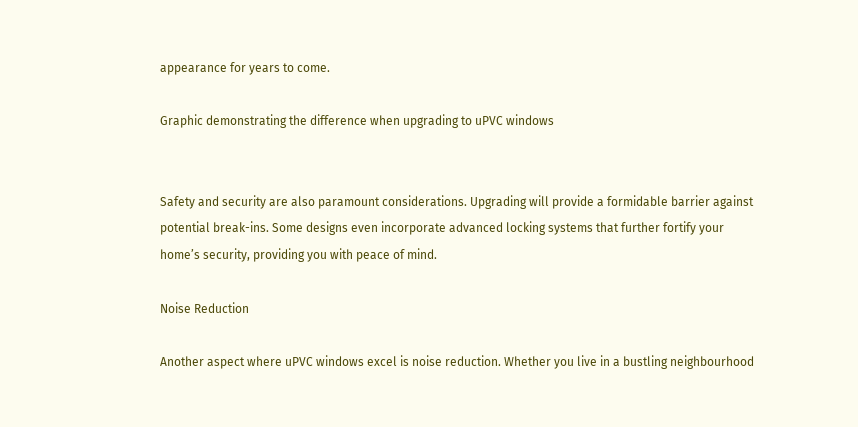appearance for years to come.

Graphic demonstrating the difference when upgrading to uPVC windows


Safety and security are also paramount considerations. Upgrading will provide a formidable barrier against potential break-ins. Some designs even incorporate advanced locking systems that further fortify your home’s security, providing you with peace of mind.

Noise Reduction

Another aspect where uPVC windows excel is noise reduction. Whether you live in a bustling neighbourhood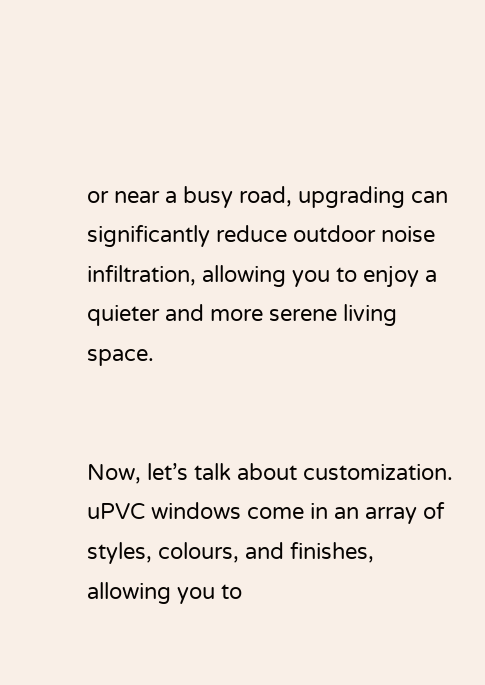or near a busy road, upgrading can significantly reduce outdoor noise infiltration, allowing you to enjoy a quieter and more serene living space.


Now, let’s talk about customization. uPVC windows come in an array of styles, colours, and finishes, allowing you to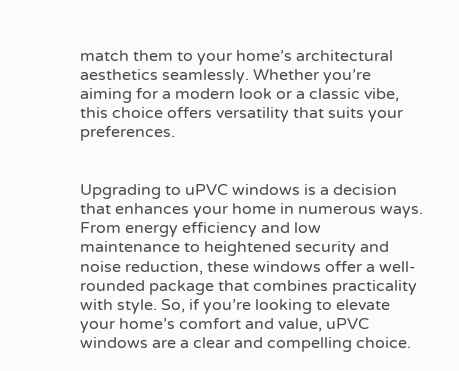match them to your home’s architectural aesthetics seamlessly. Whether you’re aiming for a modern look or a classic vibe, this choice offers versatility that suits your preferences.


Upgrading to uPVC windows is a decision that enhances your home in numerous ways. From energy efficiency and low maintenance to heightened security and noise reduction, these windows offer a well-rounded package that combines practicality with style. So, if you’re looking to elevate your home’s comfort and value, uPVC windows are a clear and compelling choice.